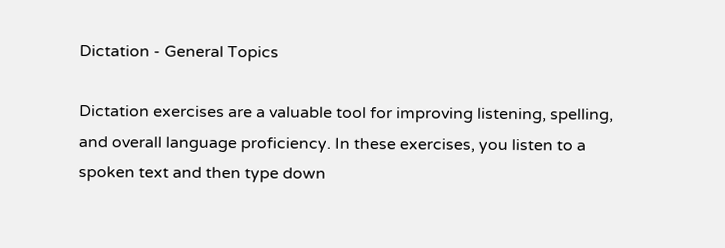Dictation - General Topics

Dictation exercises are a valuable tool for improving listening, spelling, and overall language proficiency. In these exercises, you listen to a spoken text and then type down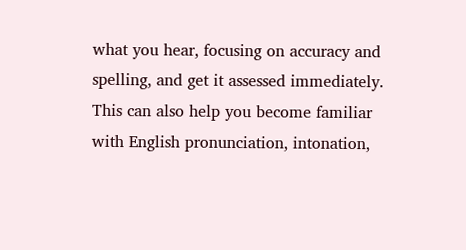what you hear, focusing on accuracy and spelling, and get it assessed immediately. This can also help you become familiar with English pronunciation, intonation,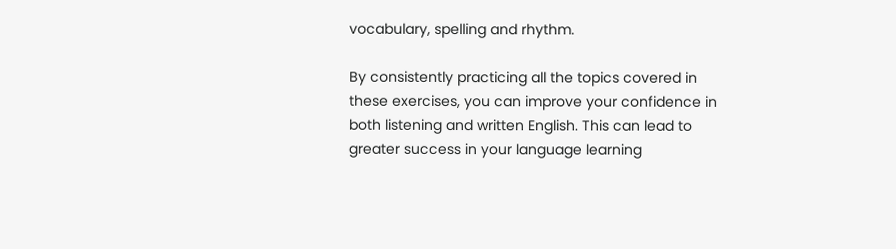vocabulary, spelling and rhythm.

By consistently practicing all the topics covered in these exercises, you can improve your confidence in both listening and written English. This can lead to greater success in your language learning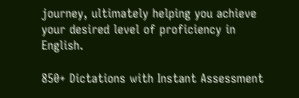journey, ultimately helping you achieve your desired level of proficiency in English.

850+ Dictations with Instant Assessment